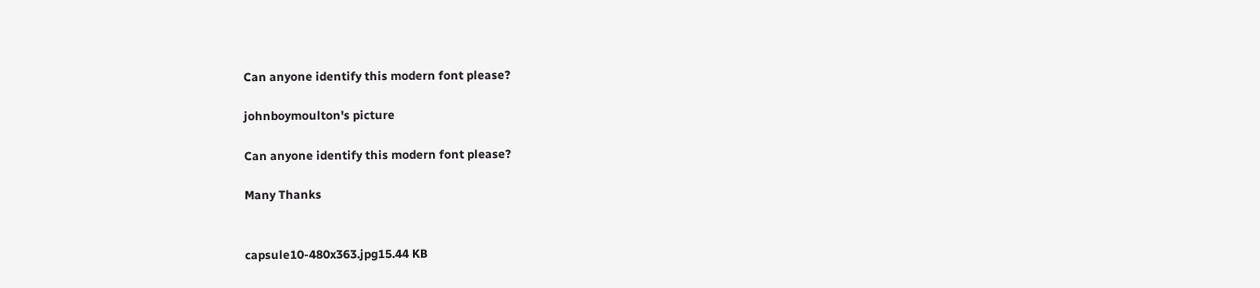Can anyone identify this modern font please?

johnboymoulton's picture

Can anyone identify this modern font please?

Many Thanks


capsule10-480x363.jpg15.44 KB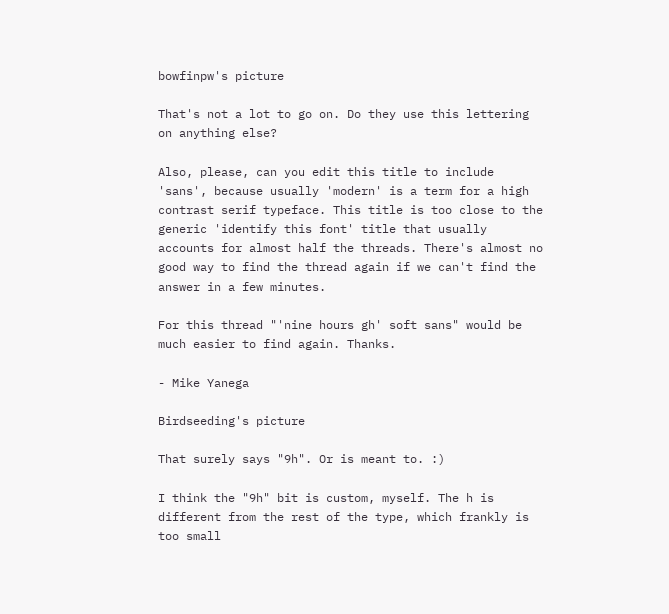bowfinpw's picture

That's not a lot to go on. Do they use this lettering on anything else?

Also, please, can you edit this title to include 'sans', because usually 'modern' is a term for a high contrast serif typeface. This title is too close to the generic 'identify this font' title that usually accounts for almost half the threads. There's almost no good way to find the thread again if we can't find the answer in a few minutes.

For this thread "'nine hours gh' soft sans" would be much easier to find again. Thanks.

- Mike Yanega

Birdseeding's picture

That surely says "9h". Or is meant to. :)

I think the "9h" bit is custom, myself. The h is different from the rest of the type, which frankly is too small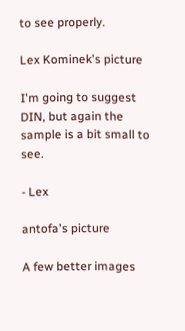to see properly.

Lex Kominek's picture

I'm going to suggest DIN, but again the sample is a bit small to see.

- Lex

antofa's picture

A few better images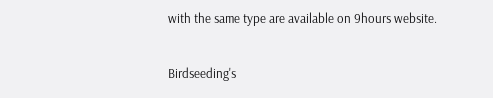with the same type are available on 9hours website.

Birdseeding's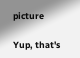picture

Yup, that's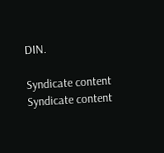DIN.

Syndicate content Syndicate content